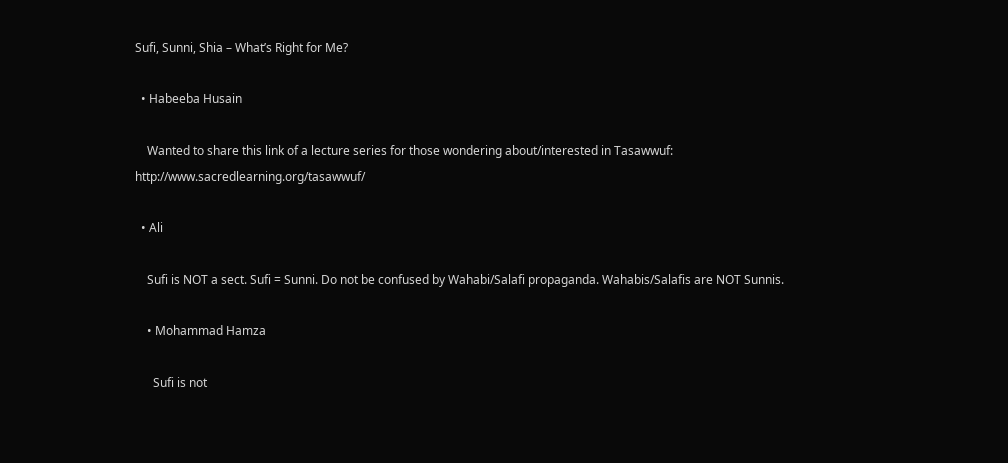Sufi, Sunni, Shia – What’s Right for Me?

  • Habeeba Husain

    Wanted to share this link of a lecture series for those wondering about/interested in Tasawwuf: http://www.sacredlearning.org/tasawwuf/

  • Ali

    Sufi is NOT a sect. Sufi = Sunni. Do not be confused by Wahabi/Salafi propaganda. Wahabis/Salafis are NOT Sunnis.

    • Mohammad Hamza

      Sufi is not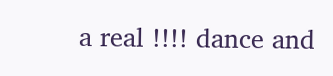a real !!!! dance and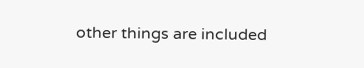other things are included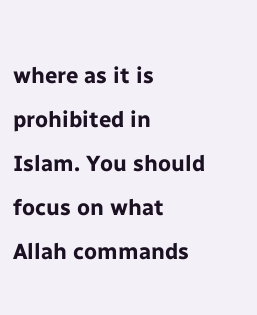where as it is prohibited in Islam. You should focus on what Allah commands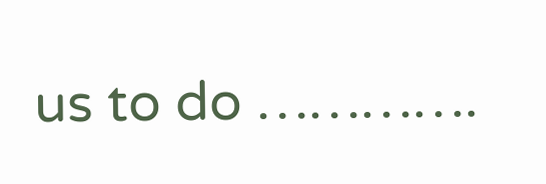us to do ………….